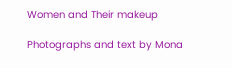Women and Their makeup

Photographs and text by Mona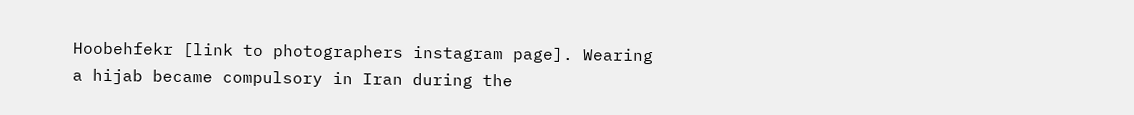Hoobehfekr [link to photographers instagram page]. Wearing a hijab became compulsory in Iran during the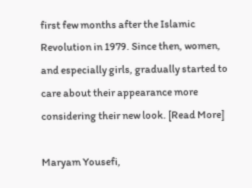first few months after the Islamic Revolution in 1979. Since then, women, and especially girls, gradually started to care about their appearance more considering their new look. [Read More]

Maryam Yousefi,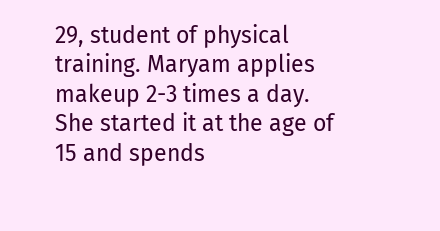29, student of physical training. Maryam applies makeup 2-3 times a day. She started it at the age of 15 and spends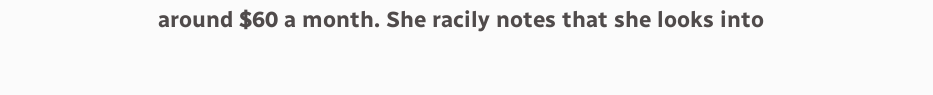around $60 a month. She racily notes that she looks into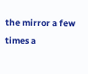the mirror a few times a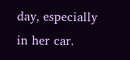day, especially in her car.